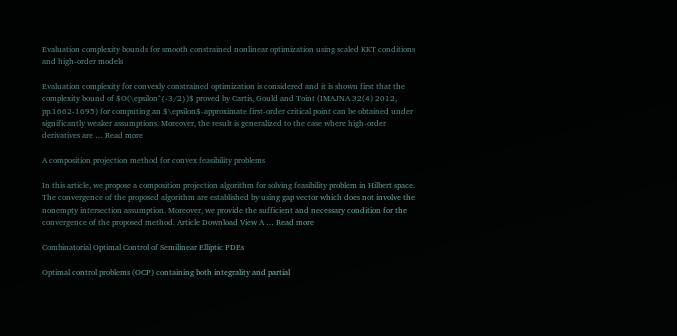Evaluation complexity bounds for smooth constrained nonlinear optimization using scaled KKT conditions and high-order models

Evaluation complexity for convexly constrained optimization is considered and it is shown first that the complexity bound of $O(\epsilon^{-3/2})$ proved by Cartis, Gould and Toint (IMAJNA 32(4) 2012, pp.1662-1695) for computing an $\epsilon$-approximate first-order critical point can be obtained under significantly weaker assumptions. Moreover, the result is generalized to the case where high-order derivatives are … Read more

A composition projection method for convex feasibility problems

In this article, we propose a composition projection algorithm for solving feasibility problem in Hilbert space. The convergence of the proposed algorithm are established by using gap vector which does not involve the nonempty intersection assumption. Moreover, we provide the sufficient and necessary condition for the convergence of the proposed method. Article Download View A … Read more

Combinatorial Optimal Control of Semilinear Elliptic PDEs

Optimal control problems (OCP) containing both integrality and partial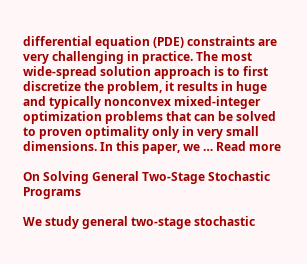differential equation (PDE) constraints are very challenging in practice. The most wide-spread solution approach is to first discretize the problem, it results in huge and typically nonconvex mixed-integer optimization problems that can be solved to proven optimality only in very small dimensions. In this paper, we … Read more

On Solving General Two-Stage Stochastic Programs

We study general two-stage stochastic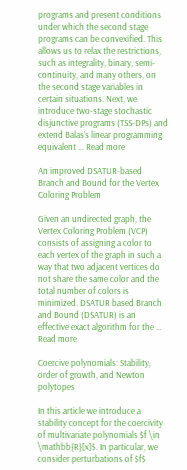programs and present conditions under which the second stage programs can be convexified. This allows us to relax the restrictions, such as integrality, binary, semi-continuity, and many others, on the second stage variables in certain situations. Next, we introduce two-stage stochastic disjunctive programs (TSS-DPs) and extend Balas’s linear programming equivalent … Read more

An improved DSATUR-based Branch and Bound for the Vertex Coloring Problem

Given an undirected graph, the Vertex Coloring Problem (VCP) consists of assigning a color to each vertex of the graph in such a way that two adjacent vertices do not share the same color and the total number of colors is minimized. DSATUR based Branch and Bound (DSATUR) is an effective exact algorithm for the … Read more

Coercive polynomials: Stability, order of growth, and Newton polytopes

In this article we introduce a stability concept for the coercivity of multivariate polynomials $f \in \mathbb{R}[x]$. In particular, we consider perturbations of $f$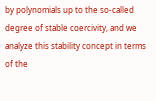by polynomials up to the so-called degree of stable coercivity, and we analyze this stability concept in terms of the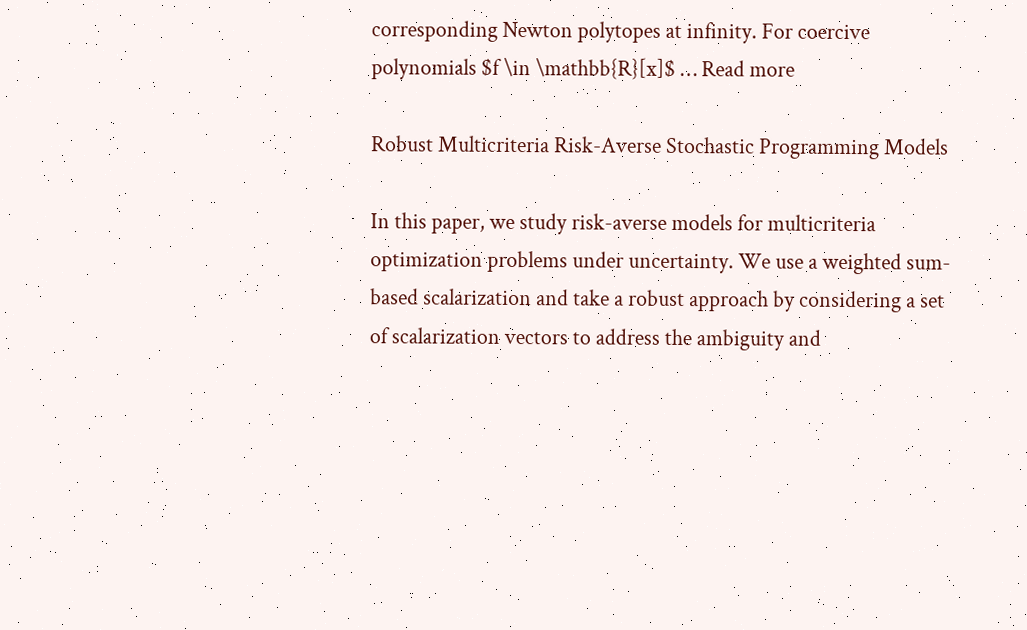corresponding Newton polytopes at infinity. For coercive polynomials $f \in \mathbb{R}[x]$ … Read more

Robust Multicriteria Risk-Averse Stochastic Programming Models

In this paper, we study risk-averse models for multicriteria optimization problems under uncertainty. We use a weighted sum-based scalarization and take a robust approach by considering a set of scalarization vectors to address the ambiguity and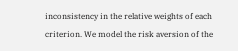inconsistency in the relative weights of each criterion. We model the risk aversion of the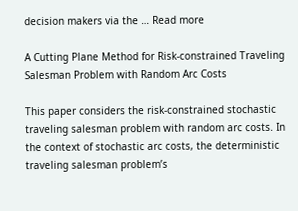decision makers via the … Read more

A Cutting Plane Method for Risk-constrained Traveling Salesman Problem with Random Arc Costs

This paper considers the risk-constrained stochastic traveling salesman problem with random arc costs. In the context of stochastic arc costs, the deterministic traveling salesman problem’s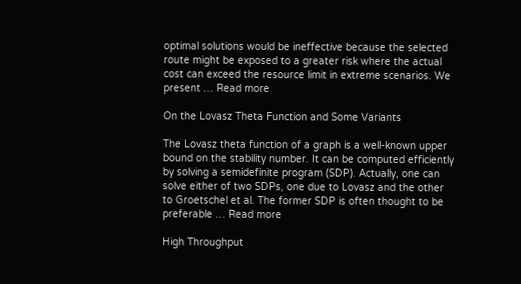optimal solutions would be ineffective because the selected route might be exposed to a greater risk where the actual cost can exceed the resource limit in extreme scenarios. We present … Read more

On the Lovasz Theta Function and Some Variants

The Lovasz theta function of a graph is a well-known upper bound on the stability number. It can be computed efficiently by solving a semidefinite program (SDP). Actually, one can solve either of two SDPs, one due to Lovasz and the other to Groetschel et al. The former SDP is often thought to be preferable … Read more

High Throughput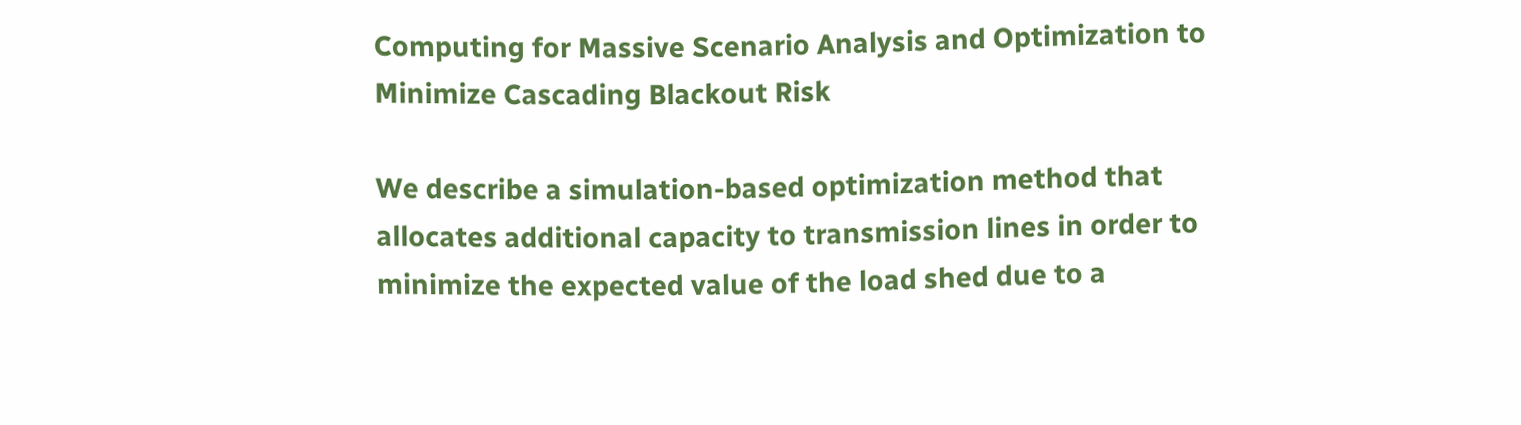Computing for Massive Scenario Analysis and Optimization to Minimize Cascading Blackout Risk

We describe a simulation-based optimization method that allocates additional capacity to transmission lines in order to minimize the expected value of the load shed due to a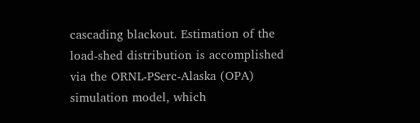cascading blackout. Estimation of the load-shed distribution is accomplished via the ORNL-PSerc-Alaska (OPA) simulation model, which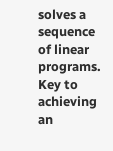solves a sequence of linear programs. Key to achieving an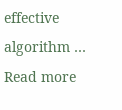effective algorithm … Read more